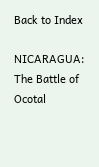Back to Index

NICARAGUA: The Battle of Ocotal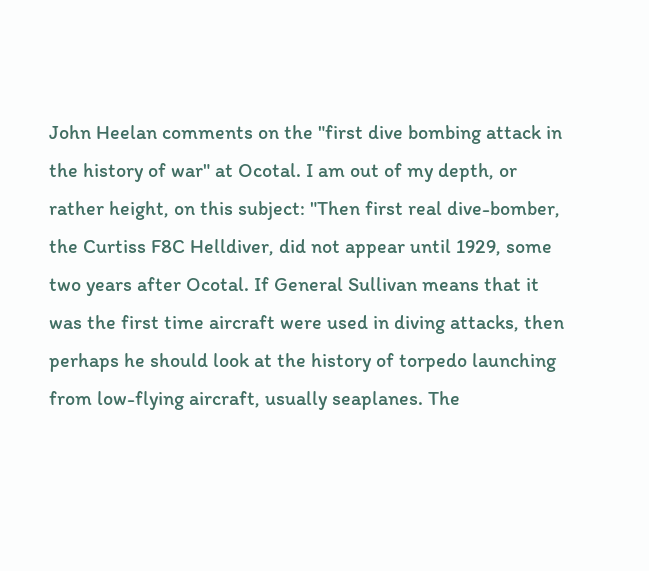John Heelan comments on the "first dive bombing attack in the history of war" at Ocotal. I am out of my depth, or rather height, on this subject: "Then first real dive-bomber, the Curtiss F8C Helldiver, did not appear until 1929, some two years after Ocotal. If General Sullivan means that it was the first time aircraft were used in diving attacks, then perhaps he should look at the history of torpedo launching from low-flying aircraft, usually seaplanes. The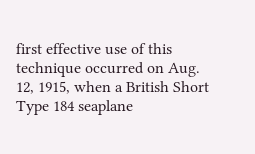first effective use of this technique occurred on Aug. 12, 1915, when a British Short Type 184 seaplane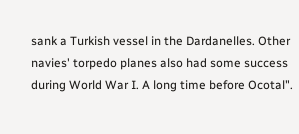sank a Turkish vessel in the Dardanelles. Other navies' torpedo planes also had some success during World War I. A long time before Ocotal".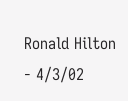Ronald Hilton - 4/3/02